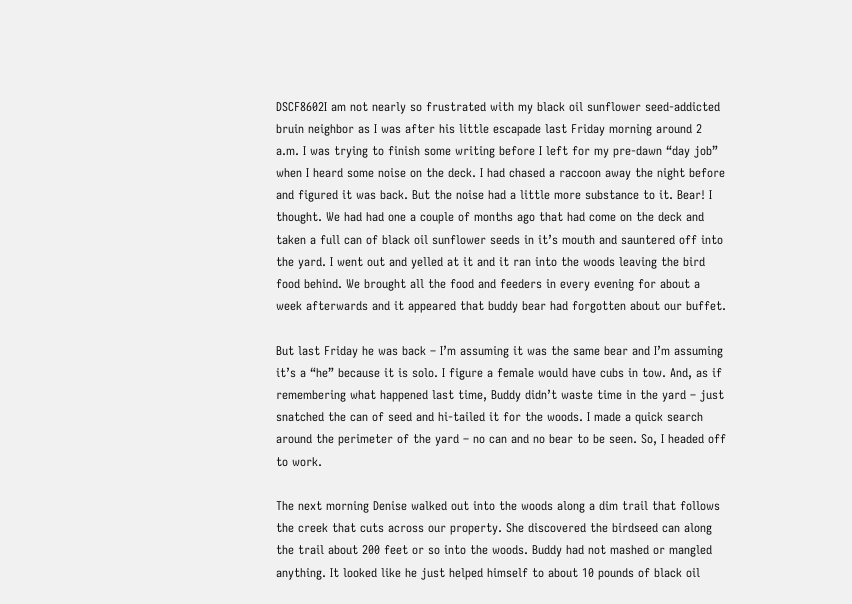DSCF8602I am not nearly so frustrated with my black oil sunflower seed-addicted bruin neighbor as I was after his little escapade last Friday morning around 2 a.m. I was trying to finish some writing before I left for my pre-dawn “day job” when I heard some noise on the deck. I had chased a raccoon away the night before and figured it was back. But the noise had a little more substance to it. Bear! I thought. We had had one a couple of months ago that had come on the deck and taken a full can of black oil sunflower seeds in it’s mouth and sauntered off into the yard. I went out and yelled at it and it ran into the woods leaving the bird food behind. We brought all the food and feeders in every evening for about a week afterwards and it appeared that buddy bear had forgotten about our buffet.

But last Friday he was back – I’m assuming it was the same bear and I’m assuming it’s a “he” because it is solo. I figure a female would have cubs in tow. And, as if remembering what happened last time, Buddy didn’t waste time in the yard – just snatched the can of seed and hi-tailed it for the woods. I made a quick search around the perimeter of the yard – no can and no bear to be seen. So, I headed off to work.

The next morning Denise walked out into the woods along a dim trail that follows the creek that cuts across our property. She discovered the birdseed can along the trail about 200 feet or so into the woods. Buddy had not mashed or mangled anything. It looked like he just helped himself to about 10 pounds of black oil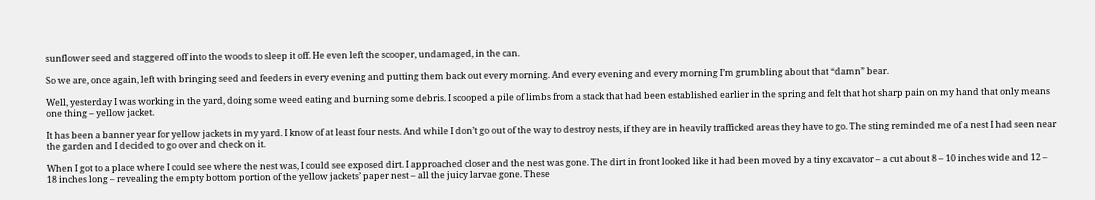sunflower seed and staggered off into the woods to sleep it off. He even left the scooper, undamaged, in the can.

So we are, once again, left with bringing seed and feeders in every evening and putting them back out every morning. And every evening and every morning I’m grumbling about that “damn” bear.

Well, yesterday I was working in the yard, doing some weed eating and burning some debris. I scooped a pile of limbs from a stack that had been established earlier in the spring and felt that hot sharp pain on my hand that only means one thing – yellow jacket.

It has been a banner year for yellow jackets in my yard. I know of at least four nests. And while I don’t go out of the way to destroy nests, if they are in heavily trafficked areas they have to go. The sting reminded me of a nest I had seen near the garden and I decided to go over and check on it.

When I got to a place where I could see where the nest was, I could see exposed dirt. I approached closer and the nest was gone. The dirt in front looked like it had been moved by a tiny excavator – a cut about 8 – 10 inches wide and 12 – 18 inches long – revealing the empty bottom portion of the yellow jackets’ paper nest – all the juicy larvae gone. These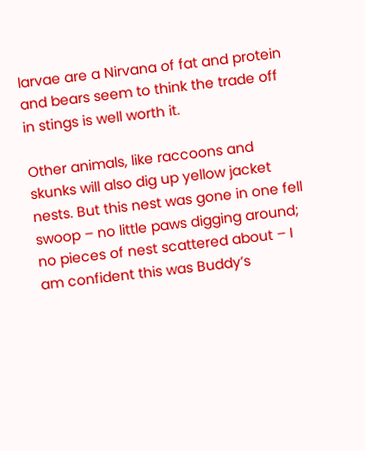larvae are a Nirvana of fat and protein and bears seem to think the trade off in stings is well worth it.

Other animals, like raccoons and skunks will also dig up yellow jacket nests. But this nest was gone in one fell swoop – no little paws digging around; no pieces of nest scattered about – I am confident this was Buddy’s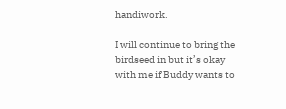handiwork.

I will continue to bring the birdseed in but it’s okay with me if Buddy wants to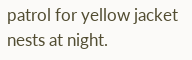patrol for yellow jacket nests at night.